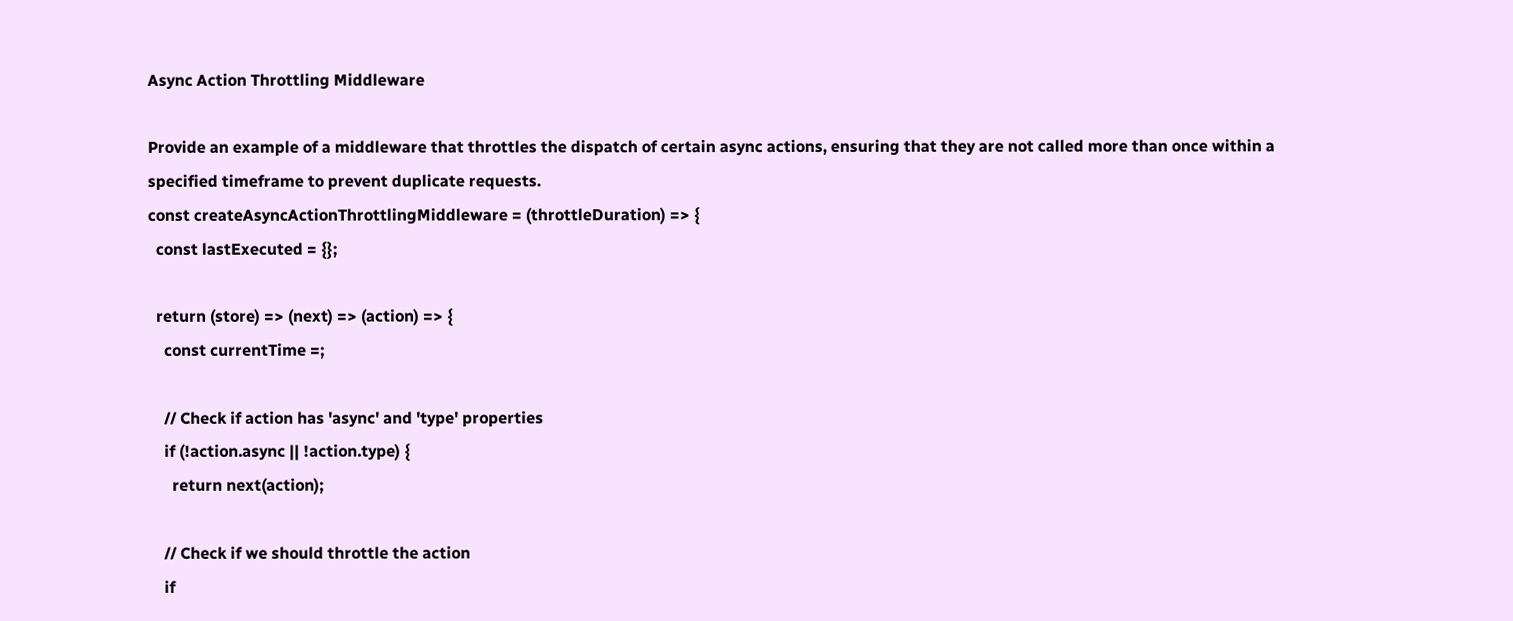Async Action Throttling Middleware

Provide an example of a middleware that throttles the dispatch of certain async actions, ensuring that they are not called more than once within a specified timeframe to prevent duplicate requests.
const createAsyncActionThrottlingMiddleware = (throttleDuration) => {
  const lastExecuted = {};

  return (store) => (next) => (action) => {
    const currentTime =;

    // Check if action has 'async' and 'type' properties
    if (!action.async || !action.type) {
      return next(action);

    // Check if we should throttle the action
    if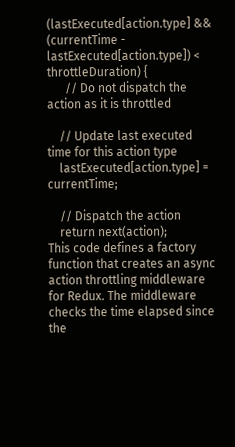(lastExecuted[action.type] && (currentTime - lastExecuted[action.type]) < throttleDuration) {
      // Do not dispatch the action as it is throttled

    // Update last executed time for this action type
    lastExecuted[action.type] = currentTime;

    // Dispatch the action
    return next(action);
This code defines a factory function that creates an async action throttling middleware for Redux. The middleware checks the time elapsed since the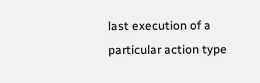last execution of a particular action type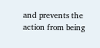and prevents the action from being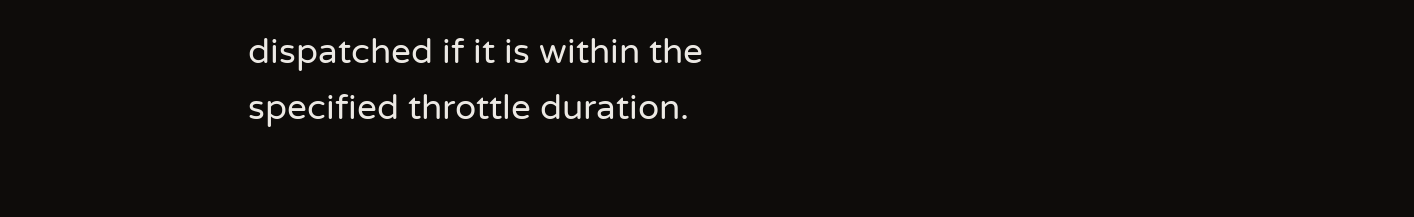dispatched if it is within the specified throttle duration.